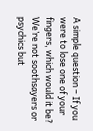A simple question – If you were to lose one of your fingers, which would it be? We’re not soothsayers or psychics but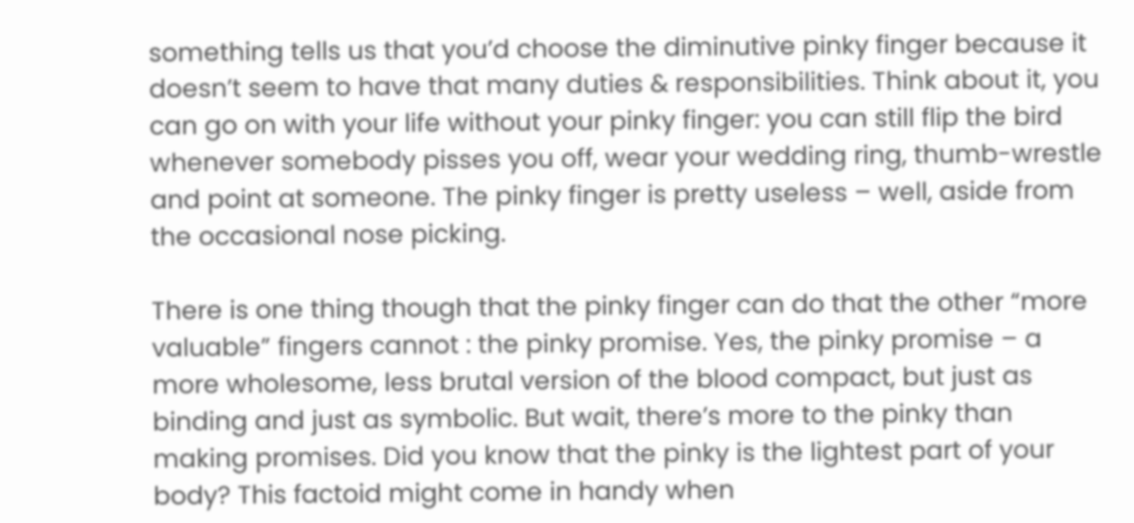something tells us that you’d choose the diminutive pinky finger because it doesn’t seem to have that many duties & responsibilities. Think about it, you can go on with your life without your pinky finger: you can still flip the bird whenever somebody pisses you off, wear your wedding ring, thumb-wrestle and point at someone. The pinky finger is pretty useless – well, aside from the occasional nose picking.

There is one thing though that the pinky finger can do that the other “more valuable” fingers cannot : the pinky promise. Yes, the pinky promise – a more wholesome, less brutal version of the blood compact, but just as binding and just as symbolic. But wait, there’s more to the pinky than making promises. Did you know that the pinky is the lightest part of your body? This factoid might come in handy when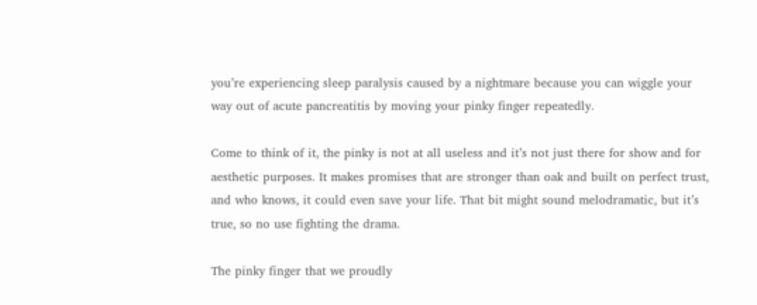you’re experiencing sleep paralysis caused by a nightmare because you can wiggle your way out of acute pancreatitis by moving your pinky finger repeatedly.

Come to think of it, the pinky is not at all useless and it’s not just there for show and for aesthetic purposes. It makes promises that are stronger than oak and built on perfect trust, and who knows, it could even save your life. That bit might sound melodramatic, but it’s true, so no use fighting the drama.

The pinky finger that we proudly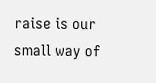raise is our small way of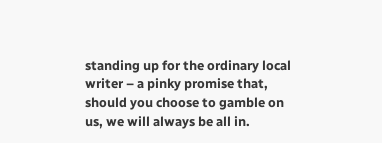standing up for the ordinary local writer – a pinky promise that, should you choose to gamble on us, we will always be all in.